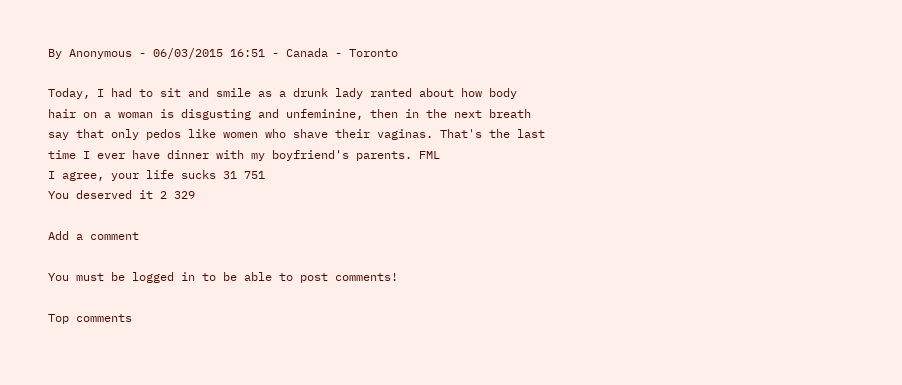By Anonymous - 06/03/2015 16:51 - Canada - Toronto

Today, I had to sit and smile as a drunk lady ranted about how body hair on a woman is disgusting and unfeminine, then in the next breath say that only pedos like women who shave their vaginas. That's the last time I ever have dinner with my boyfriend's parents. FML
I agree, your life sucks 31 751
You deserved it 2 329

Add a comment

You must be logged in to be able to post comments!

Top comments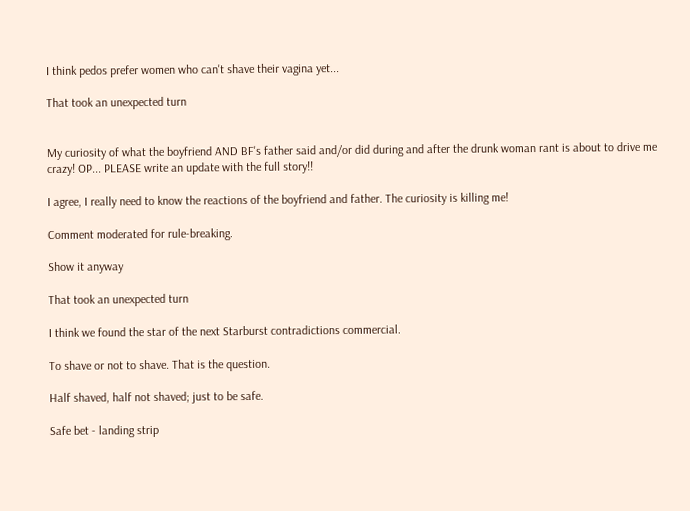I think pedos prefer women who can't shave their vagina yet...

That took an unexpected turn


My curiosity of what the boyfriend AND BF's father said and/or did during and after the drunk woman rant is about to drive me crazy! OP... PLEASE write an update with the full story!!

I agree, I really need to know the reactions of the boyfriend and father. The curiosity is killing me!

Comment moderated for rule-breaking.

Show it anyway

That took an unexpected turn

I think we found the star of the next Starburst contradictions commercial.

To shave or not to shave. That is the question.

Half shaved, half not shaved; just to be safe.

Safe bet - landing strip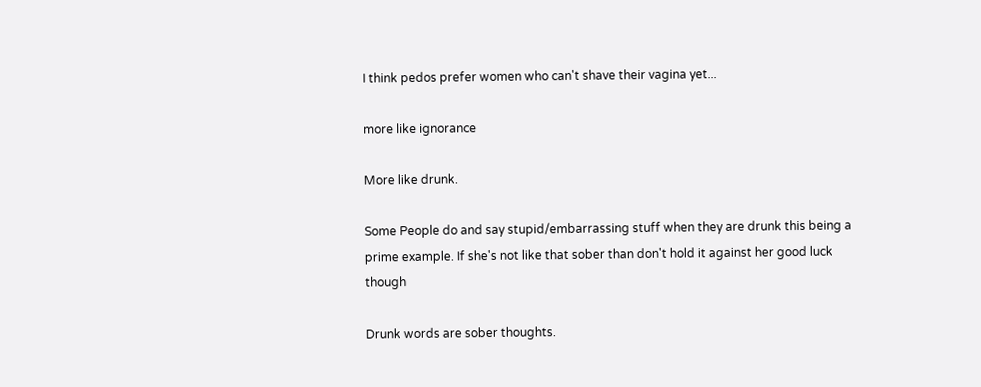I think pedos prefer women who can't shave their vagina yet...

more like ignorance

More like drunk.

Some People do and say stupid/embarrassing stuff when they are drunk this being a prime example. If she's not like that sober than don't hold it against her good luck though

Drunk words are sober thoughts.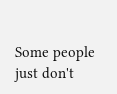Some people just don't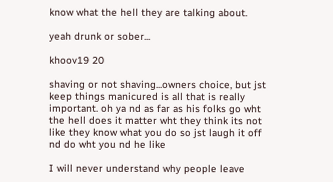know what the hell they are talking about.

yeah drunk or sober...

khoov19 20

shaving or not shaving...owners choice, but jst keep things manicured is all that is really important. oh ya nd as far as his folks go wht the hell does it matter wht they think its not like they know what you do so jst laugh it off nd do wht you nd he like

I will never understand why people leave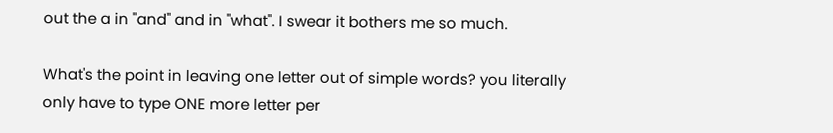out the a in "and" and in "what". I swear it bothers me so much.

What's the point in leaving one letter out of simple words? you literally only have to type ONE more letter per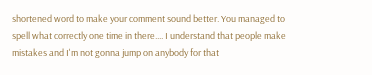shortened word to make your comment sound better. You managed to spell what correctly one time in there.... I understand that people make mistakes and I'm not gonna jump on anybody for that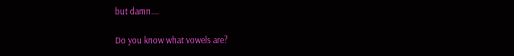but damn....

Do you know what vowels are?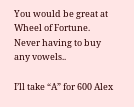You would be great at Wheel of Fortune. Never having to buy any vowels..

I’ll take “A” for 600 Alex